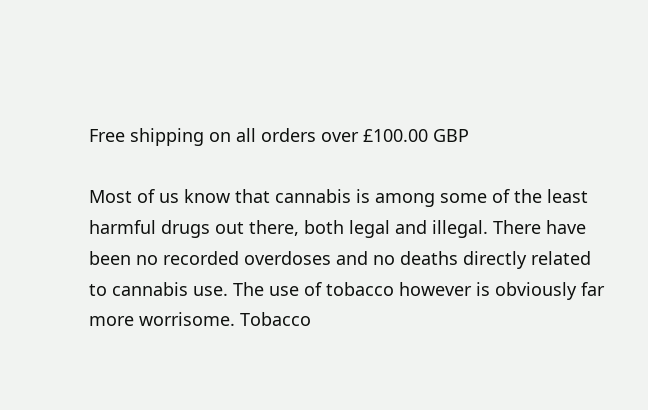Free shipping on all orders over £100.00 GBP

Most of us know that cannabis is among some of the least harmful drugs out there, both legal and illegal. There have been no recorded overdoses and no deaths directly related to cannabis use. The use of tobacco however is obviously far more worrisome. Tobacco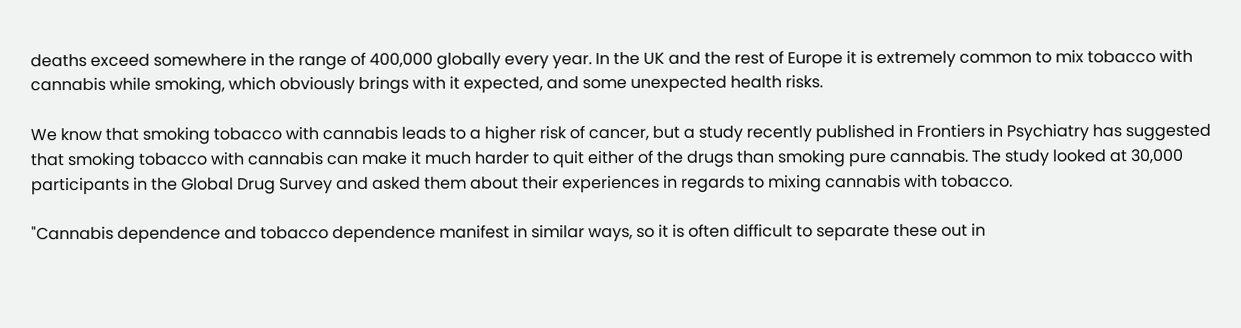deaths exceed somewhere in the range of 400,000 globally every year. In the UK and the rest of Europe it is extremely common to mix tobacco with cannabis while smoking, which obviously brings with it expected, and some unexpected health risks.

We know that smoking tobacco with cannabis leads to a higher risk of cancer, but a study recently published in Frontiers in Psychiatry has suggested that smoking tobacco with cannabis can make it much harder to quit either of the drugs than smoking pure cannabis. The study looked at 30,000 participants in the Global Drug Survey and asked them about their experiences in regards to mixing cannabis with tobacco.

"Cannabis dependence and tobacco dependence manifest in similar ways, so it is often difficult to separate these out in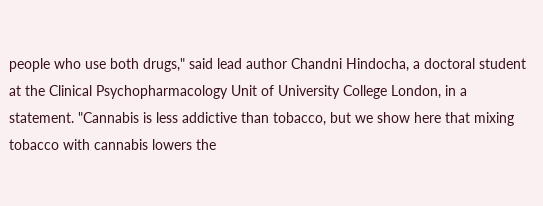people who use both drugs," said lead author Chandni Hindocha, a doctoral student at the Clinical Psychopharmacology Unit of University College London, in a statement. "Cannabis is less addictive than tobacco, but we show here that mixing tobacco with cannabis lowers the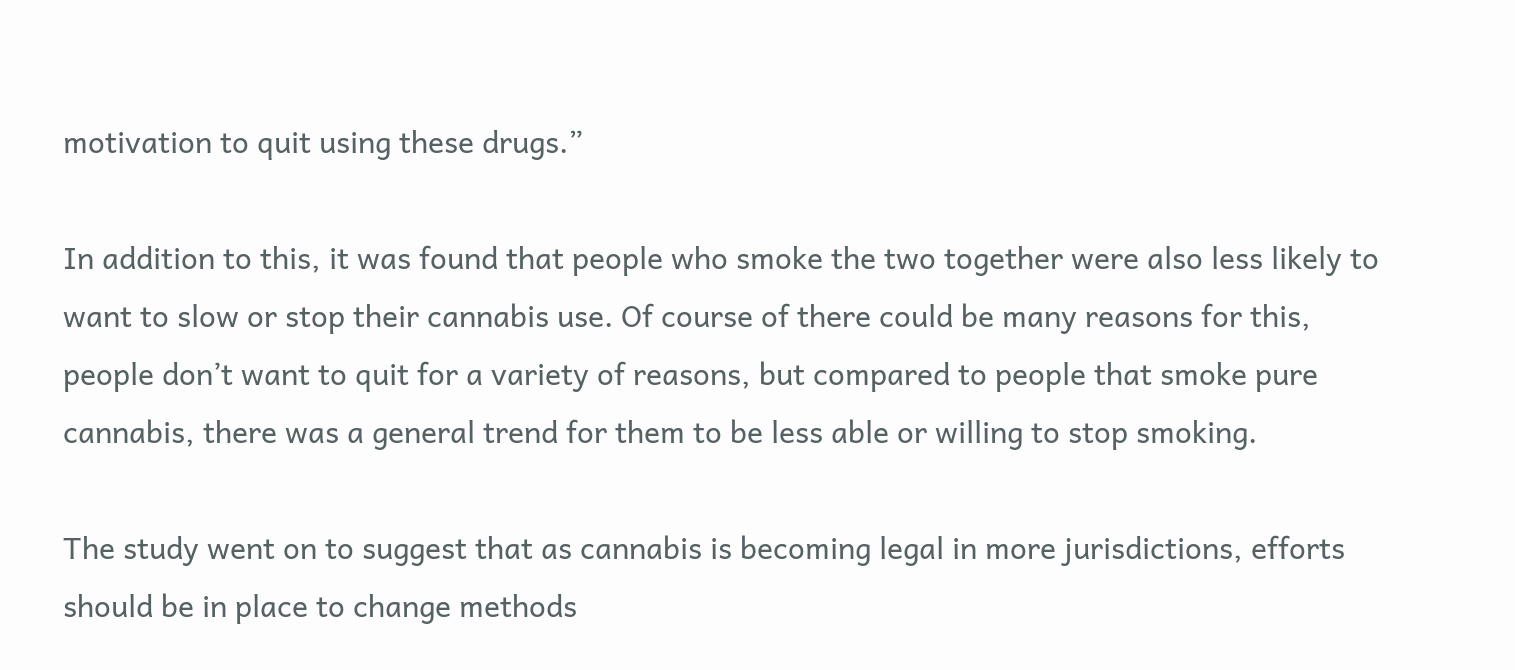motivation to quit using these drugs.”

In addition to this, it was found that people who smoke the two together were also less likely to want to slow or stop their cannabis use. Of course of there could be many reasons for this, people don’t want to quit for a variety of reasons, but compared to people that smoke pure cannabis, there was a general trend for them to be less able or willing to stop smoking.

The study went on to suggest that as cannabis is becoming legal in more jurisdictions, efforts should be in place to change methods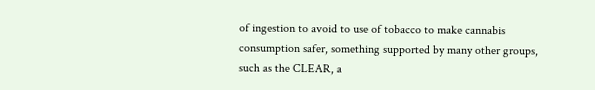of ingestion to avoid to use of tobacco to make cannabis consumption safer, something supported by many other groups, such as the CLEAR, a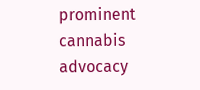prominent cannabis advocacy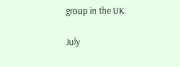group in the UK.

July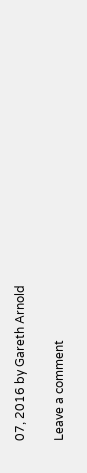07, 2016 by Gareth Arnold

Leave a comment